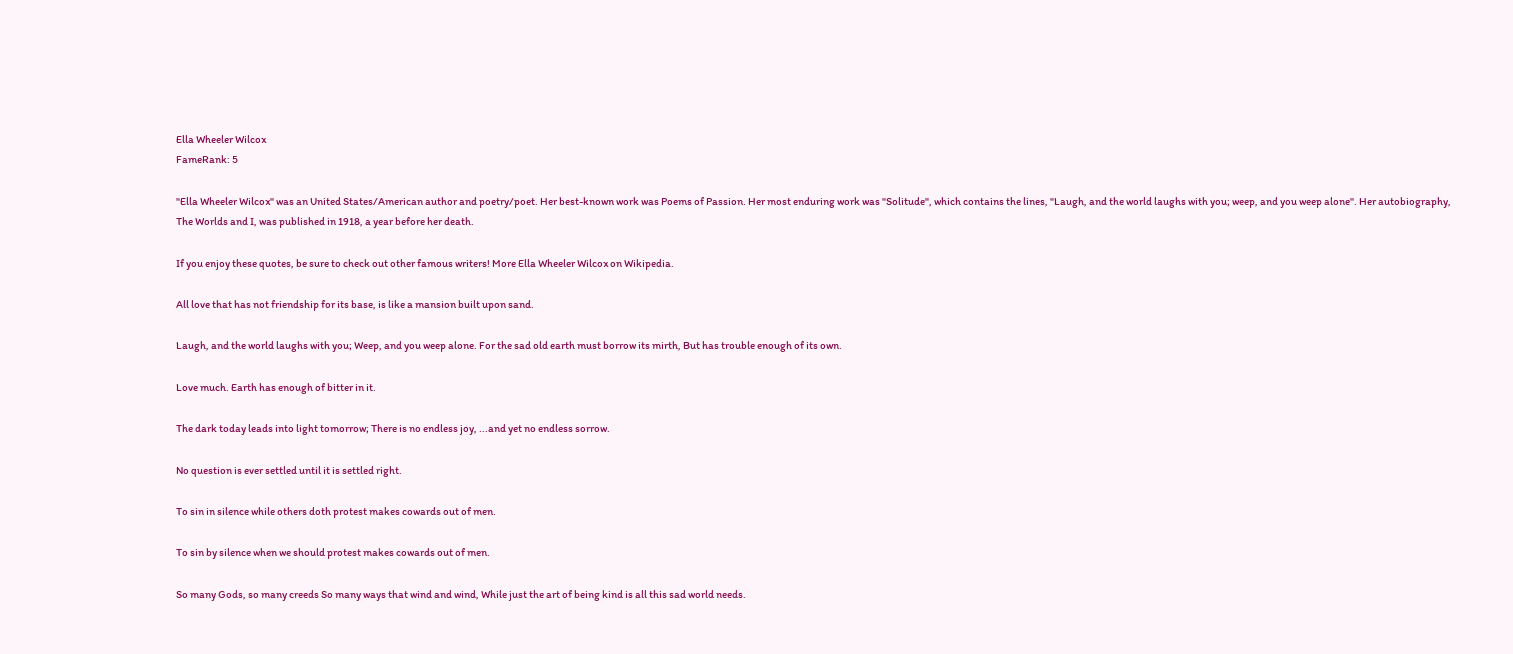Ella Wheeler Wilcox
FameRank: 5

"Ella Wheeler Wilcox" was an United States/American author and poetry/poet. Her best-known work was Poems of Passion. Her most enduring work was "Solitude", which contains the lines, "Laugh, and the world laughs with you; weep, and you weep alone". Her autobiography, The Worlds and I, was published in 1918, a year before her death.

If you enjoy these quotes, be sure to check out other famous writers! More Ella Wheeler Wilcox on Wikipedia.

All love that has not friendship for its base, is like a mansion built upon sand.

Laugh, and the world laughs with you; Weep, and you weep alone. For the sad old earth must borrow its mirth, But has trouble enough of its own.

Love much. Earth has enough of bitter in it.

The dark today leads into light tomorrow; There is no endless joy, ...and yet no endless sorrow.

No question is ever settled until it is settled right.

To sin in silence while others doth protest makes cowards out of men.

To sin by silence when we should protest makes cowards out of men.

So many Gods, so many creeds So many ways that wind and wind, While just the art of being kind is all this sad world needs.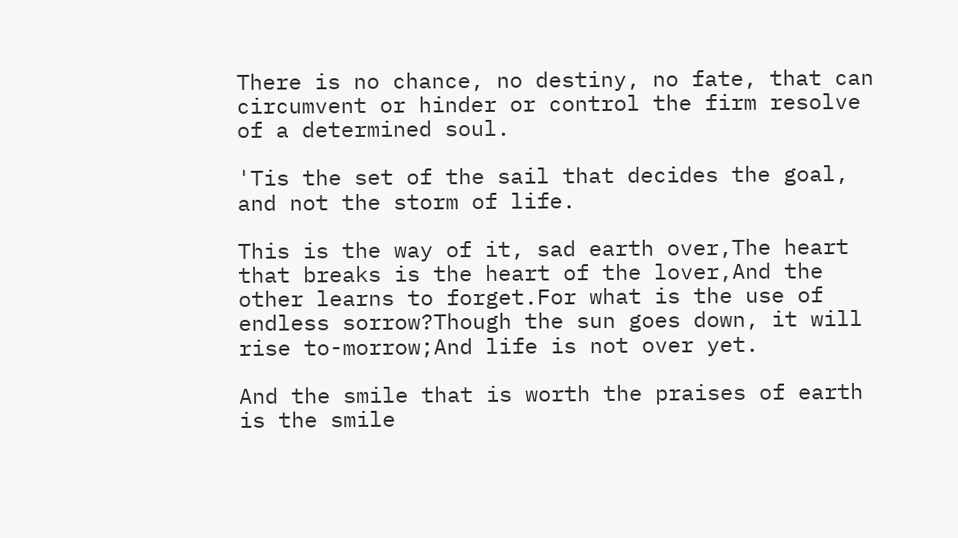There is no chance, no destiny, no fate, that can circumvent or hinder or control the firm resolve of a determined soul.

'Tis the set of the sail that decides the goal, and not the storm of life.

This is the way of it, sad earth over,The heart that breaks is the heart of the lover,And the other learns to forget.For what is the use of endless sorrow?Though the sun goes down, it will rise to-morrow;And life is not over yet.

And the smile that is worth the praises of earth is the smile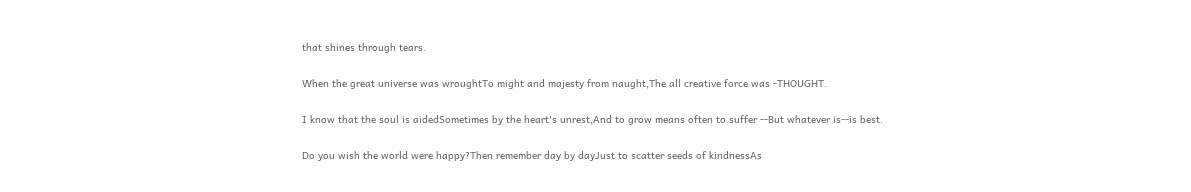that shines through tears.

When the great universe was wroughtTo might and majesty from naught,The all creative force was -THOUGHT.

I know that the soul is aidedSometimes by the heart's unrest,And to grow means often to suffer --But whatever is--is best.

Do you wish the world were happy?Then remember day by dayJust to scatter seeds of kindnessAs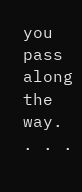you pass along the way. . . .